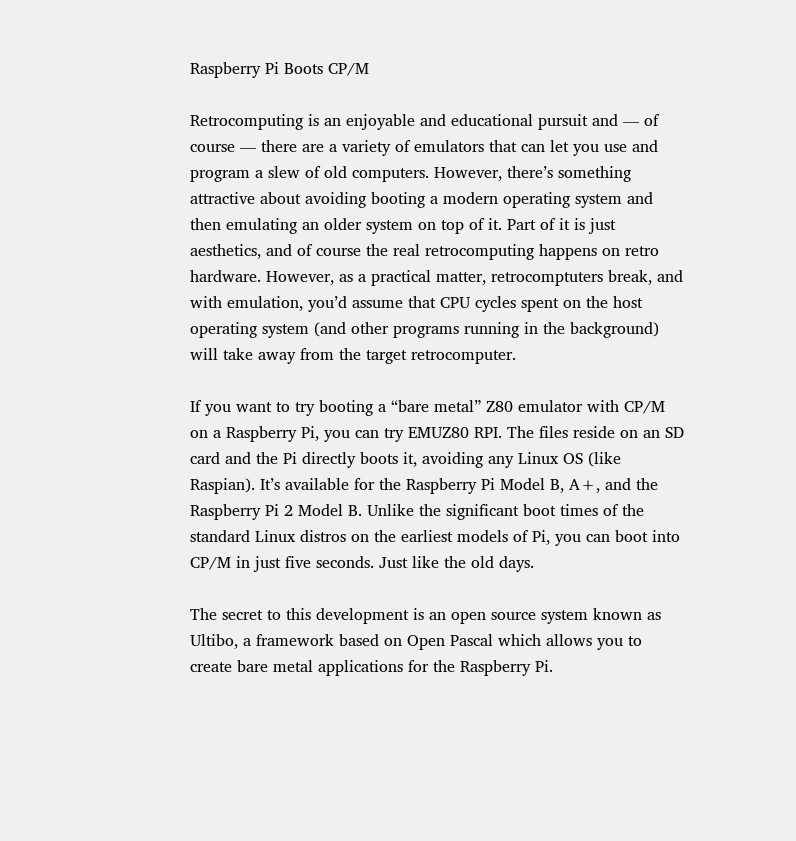Raspberry Pi Boots CP/M

Retrocomputing is an enjoyable and educational pursuit and — of course — there are a variety of emulators that can let you use and program a slew of old computers. However, there’s something attractive about avoiding booting a modern operating system and then emulating an older system on top of it. Part of it is just aesthetics, and of course the real retrocomputing happens on retro hardware. However, as a practical matter, retrocomptuters break, and with emulation, you’d assume that CPU cycles spent on the host operating system (and other programs running in the background) will take away from the target retrocomputer.

If you want to try booting a “bare metal” Z80 emulator with CP/M on a Raspberry Pi, you can try EMUZ80 RPI. The files reside on an SD card and the Pi directly boots it, avoiding any Linux OS (like Raspian). It’s available for the Raspberry Pi Model B, A+, and the Raspberry Pi 2 Model B. Unlike the significant boot times of the standard Linux distros on the earliest models of Pi, you can boot into CP/M in just five seconds. Just like the old days.

The secret to this development is an open source system known as Ultibo, a framework based on Open Pascal which allows you to create bare metal applications for the Raspberry Pi.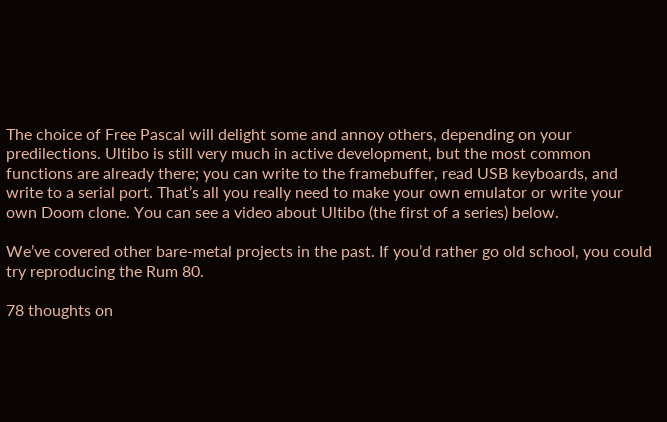The choice of Free Pascal will delight some and annoy others, depending on your predilections. Ultibo is still very much in active development, but the most common functions are already there; you can write to the framebuffer, read USB keyboards, and write to a serial port. That’s all you really need to make your own emulator or write your own Doom clone. You can see a video about Ultibo (the first of a series) below.

We’ve covered other bare-metal projects in the past. If you’d rather go old school, you could try reproducing the Rum 80.

78 thoughts on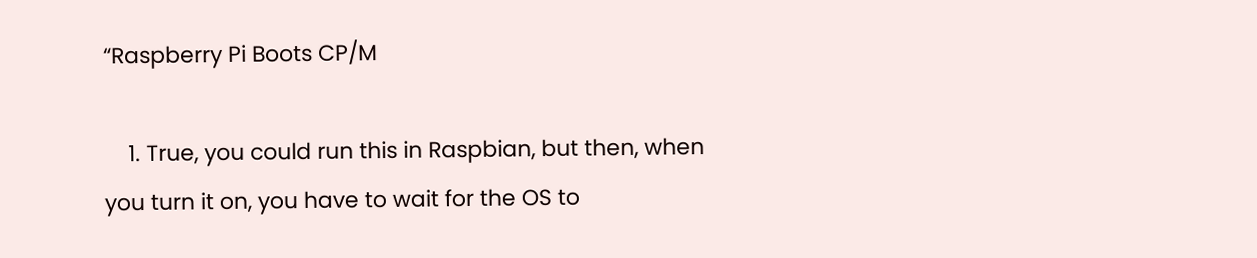“Raspberry Pi Boots CP/M

    1. True, you could run this in Raspbian, but then, when you turn it on, you have to wait for the OS to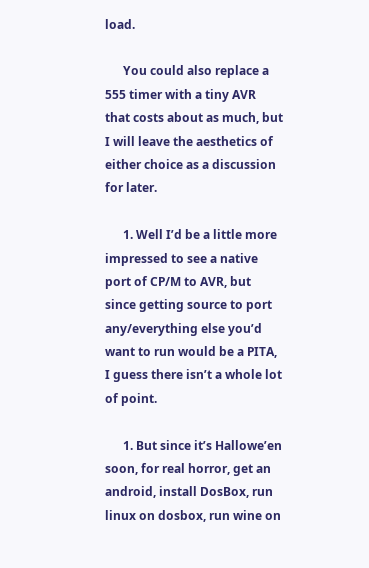load.

      You could also replace a 555 timer with a tiny AVR that costs about as much, but I will leave the aesthetics of either choice as a discussion for later.

      1. Well I’d be a little more impressed to see a native port of CP/M to AVR, but since getting source to port any/everything else you’d want to run would be a PITA, I guess there isn’t a whole lot of point.

      1. But since it’s Hallowe’en soon, for real horror, get an android, install DosBox, run linux on dosbox, run wine on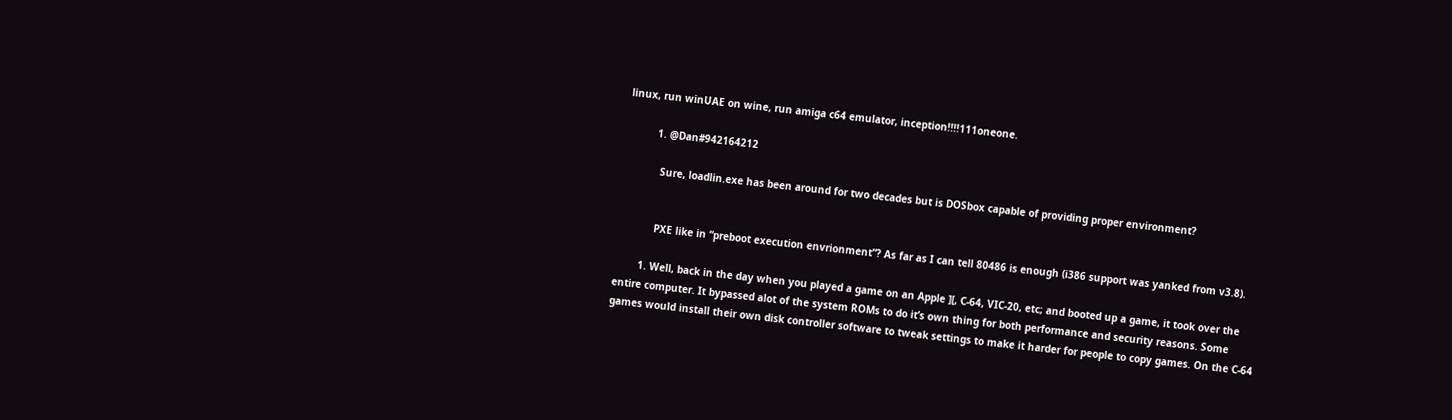linux, run winUAE on wine, run amiga c64 emulator, inception!!!!111oneone.

          1. @Dan#942164212

            Sure, loadlin.exe has been around for two decades but is DOSbox capable of providing proper environment?


            PXE like in “preboot execution envrionment”? As far as I can tell 80486 is enough (i386 support was yanked from v3.8).

        1. Well, back in the day when you played a game on an Apple ][, C-64, VIC-20, etc; and booted up a game, it took over the entire computer. It bypassed alot of the system ROMs to do it’s own thing for both performance and security reasons. Some games would install their own disk controller software to tweak settings to make it harder for people to copy games. On the C-64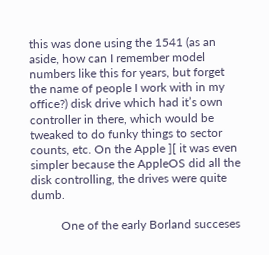this was done using the 1541 (as an aside, how can I remember model numbers like this for years, but forget the name of people I work with in my office?) disk drive which had it’s own controller in there, which would be tweaked to do funky things to sector counts, etc. On the Apple ][ it was even simpler because the AppleOS did all the disk controlling, the drives were quite dumb.

          One of the early Borland succeses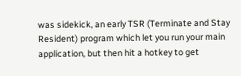was sidekick, an early TSR (Terminate and Stay Resident) program which let you run your main application, but then hit a hotkey to get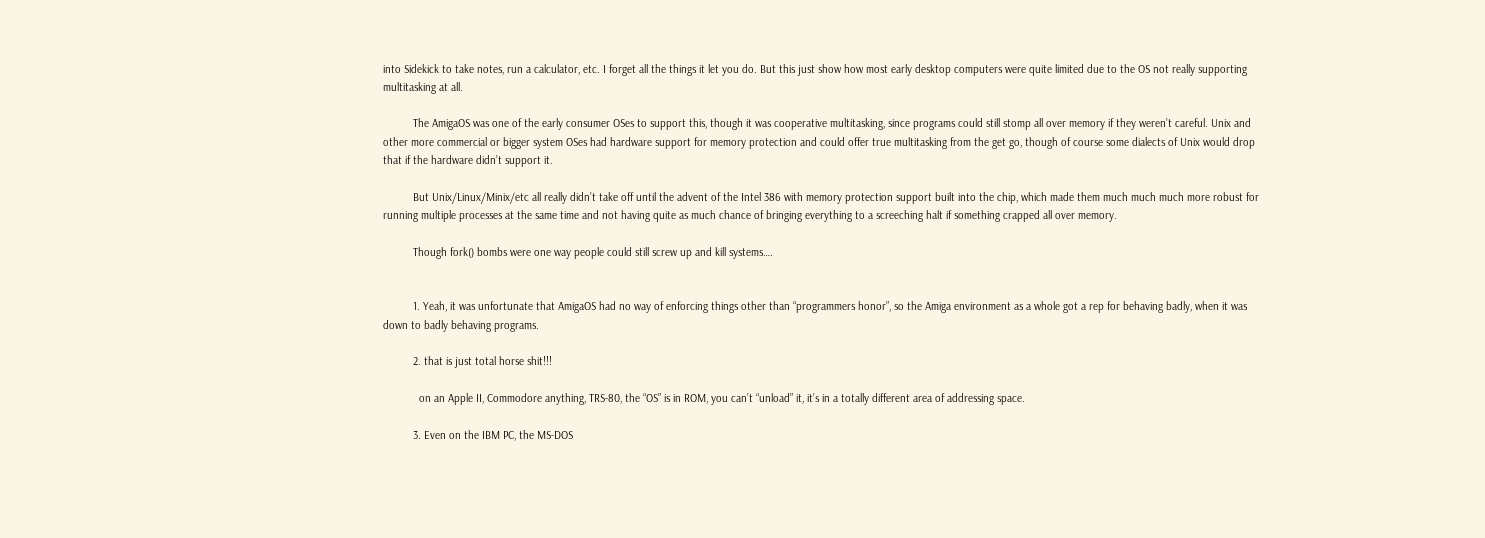into Sidekick to take notes, run a calculator, etc. I forget all the things it let you do. But this just show how most early desktop computers were quite limited due to the OS not really supporting multitasking at all.

          The AmigaOS was one of the early consumer OSes to support this, though it was cooperative multitasking, since programs could still stomp all over memory if they weren’t careful. Unix and other more commercial or bigger system OSes had hardware support for memory protection and could offer true multitasking from the get go, though of course some dialects of Unix would drop that if the hardware didn’t support it.

          But Unix/Linux/Minix/etc all really didn’t take off until the advent of the Intel 386 with memory protection support built into the chip, which made them much much much more robust for running multiple processes at the same time and not having quite as much chance of bringing everything to a screeching halt if something crapped all over memory.

          Though fork() bombs were one way people could still screw up and kill systems….


          1. Yeah, it was unfortunate that AmigaOS had no way of enforcing things other than “programmers honor”, so the Amiga environment as a whole got a rep for behaving badly, when it was down to badly behaving programs.

          2. that is just total horse shit!!!

            on an Apple II, Commodore anything, TRS-80, the “OS” is in ROM, you can’t “unload” it, it’s in a totally different area of addressing space.

          3. Even on the IBM PC, the MS-DOS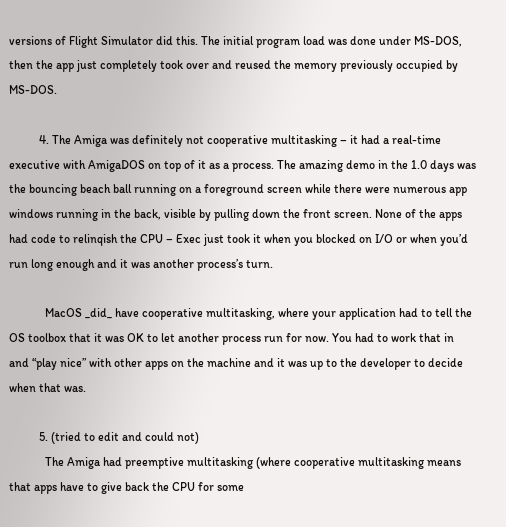versions of Flight Simulator did this. The initial program load was done under MS-DOS, then the app just completely took over and reused the memory previously occupied by MS-DOS.

          4. The Amiga was definitely not cooperative multitasking – it had a real-time executive with AmigaDOS on top of it as a process. The amazing demo in the 1.0 days was the bouncing beach ball running on a foreground screen while there were numerous app windows running in the back, visible by pulling down the front screen. None of the apps had code to relinqish the CPU – Exec just took it when you blocked on I/O or when you’d run long enough and it was another process’s turn.

            MacOS _did_ have cooperative multitasking, where your application had to tell the OS toolbox that it was OK to let another process run for now. You had to work that in and “play nice” with other apps on the machine and it was up to the developer to decide when that was.

          5. (tried to edit and could not)
            The Amiga had preemptive multitasking (where cooperative multitasking means that apps have to give back the CPU for some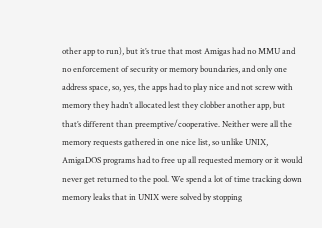other app to run), but it’s true that most Amigas had no MMU and no enforcement of security or memory boundaries, and only one address space, so, yes, the apps had to play nice and not screw with memory they hadn’t allocated lest they clobber another app, but that’s different than preemptive/cooperative. Neither were all the memory requests gathered in one nice list, so unlike UNIX, AmigaDOS programs had to free up all requested memory or it would never get returned to the pool. We spend a lot of time tracking down memory leaks that in UNIX were solved by stopping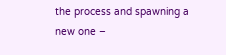the process and spawning a new one –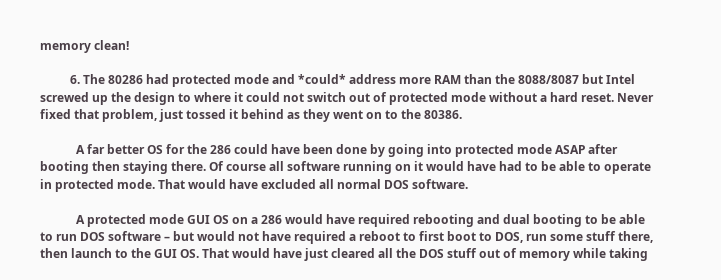memory clean!

          6. The 80286 had protected mode and *could* address more RAM than the 8088/8087 but Intel screwed up the design to where it could not switch out of protected mode without a hard reset. Never fixed that problem, just tossed it behind as they went on to the 80386.

            A far better OS for the 286 could have been done by going into protected mode ASAP after booting then staying there. Of course all software running on it would have had to be able to operate in protected mode. That would have excluded all normal DOS software.

            A protected mode GUI OS on a 286 would have required rebooting and dual booting to be able to run DOS software – but would not have required a reboot to first boot to DOS, run some stuff there, then launch to the GUI OS. That would have just cleared all the DOS stuff out of memory while taking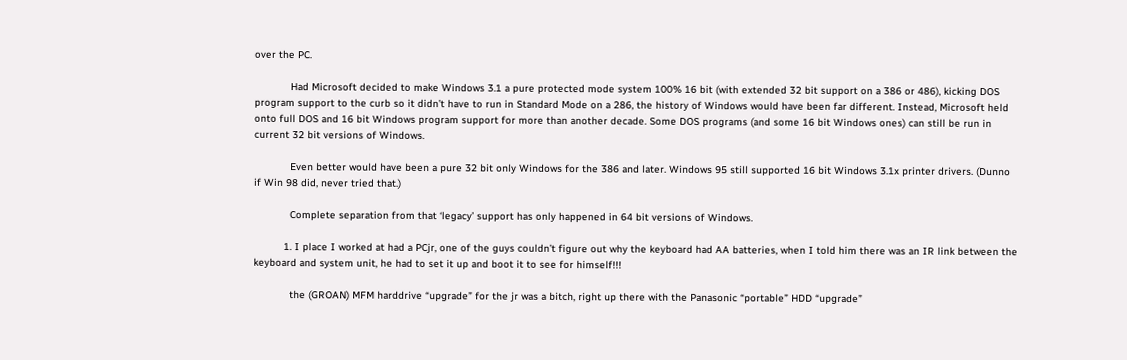over the PC.

            Had Microsoft decided to make Windows 3.1 a pure protected mode system 100% 16 bit (with extended 32 bit support on a 386 or 486), kicking DOS program support to the curb so it didn’t have to run in Standard Mode on a 286, the history of Windows would have been far different. Instead, Microsoft held onto full DOS and 16 bit Windows program support for more than another decade. Some DOS programs (and some 16 bit Windows ones) can still be run in current 32 bit versions of Windows.

            Even better would have been a pure 32 bit only Windows for the 386 and later. Windows 95 still supported 16 bit Windows 3.1x printer drivers. (Dunno if Win 98 did, never tried that.)

            Complete separation from that ‘legacy’ support has only happened in 64 bit versions of Windows.

          1. I place I worked at had a PCjr, one of the guys couldn’t figure out why the keyboard had AA batteries, when I told him there was an IR link between the keyboard and system unit, he had to set it up and boot it to see for himself!!!

            the (GROAN) MFM harddrive “upgrade” for the jr was a bitch, right up there with the Panasonic “portable” HDD “upgrade”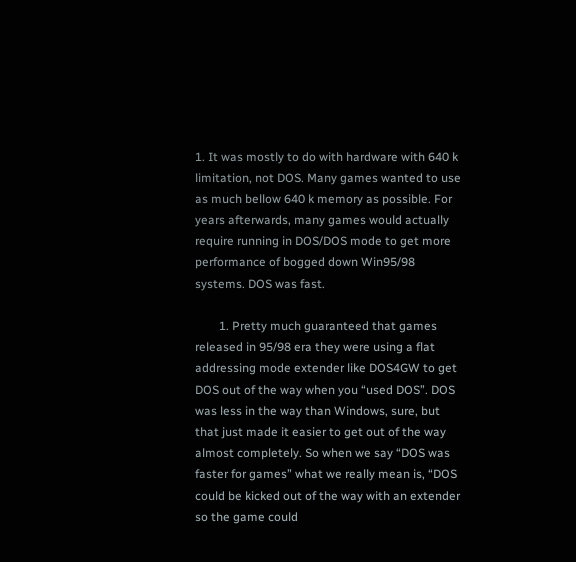1. It was mostly to do with hardware with 640 k limitation, not DOS. Many games wanted to use as much bellow 640 k memory as possible. For years afterwards, many games would actually require running in DOS/DOS mode to get more performance of bogged down Win95/98 systems. DOS was fast.

        1. Pretty much guaranteed that games released in 95/98 era they were using a flat addressing mode extender like DOS4GW to get DOS out of the way when you “used DOS”. DOS was less in the way than Windows, sure, but that just made it easier to get out of the way almost completely. So when we say “DOS was faster for games” what we really mean is, “DOS could be kicked out of the way with an extender so the game could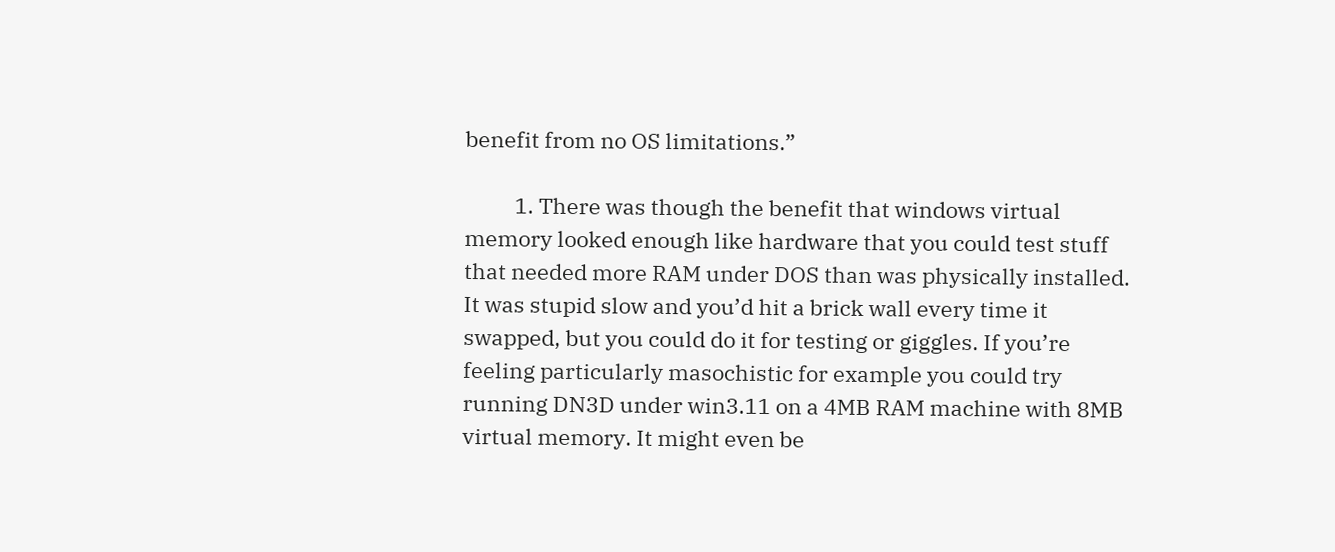benefit from no OS limitations.”

          1. There was though the benefit that windows virtual memory looked enough like hardware that you could test stuff that needed more RAM under DOS than was physically installed. It was stupid slow and you’d hit a brick wall every time it swapped, but you could do it for testing or giggles. If you’re feeling particularly masochistic for example you could try running DN3D under win3.11 on a 4MB RAM machine with 8MB virtual memory. It might even be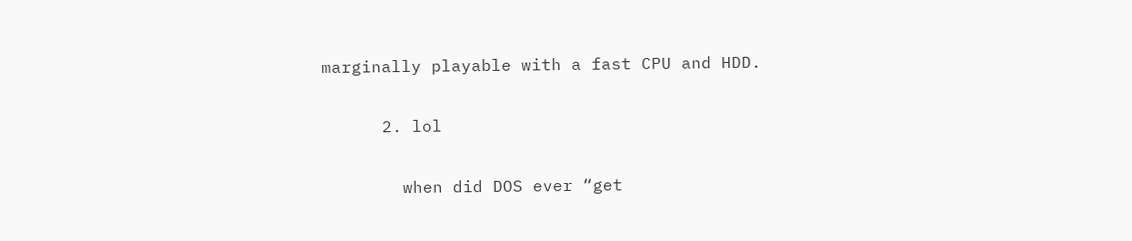marginally playable with a fast CPU and HDD.

      2. lol

        when did DOS ever “get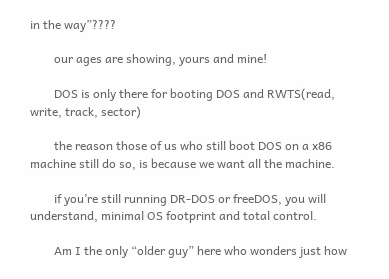in the way”????

        our ages are showing, yours and mine!

        DOS is only there for booting DOS and RWTS(read, write, track, sector)

        the reason those of us who still boot DOS on a x86 machine still do so, is because we want all the machine.

        if you’re still running DR-DOS or freeDOS, you will understand, minimal OS footprint and total control.

        Am I the only “older guy” here who wonders just how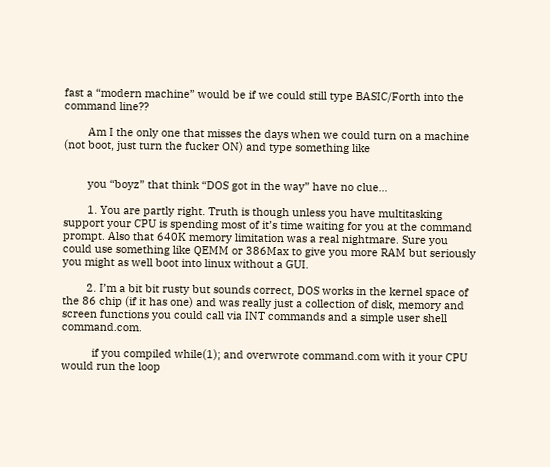fast a “modern machine” would be if we could still type BASIC/Forth into the command line??

        Am I the only one that misses the days when we could turn on a machine (not boot, just turn the fucker ON) and type something like


        you “boyz” that think “DOS got in the way” have no clue…

        1. You are partly right. Truth is though unless you have multitasking support your CPU is spending most of it’s time waiting for you at the command prompt. Also that 640K memory limitation was a real nightmare. Sure you could use something like QEMM or 386Max to give you more RAM but seriously you might as well boot into linux without a GUI.

        2. I’m a bit bit rusty but sounds correct, DOS works in the kernel space of the 86 chip (if it has one) and was really just a collection of disk, memory and screen functions you could call via INT commands and a simple user shell command.com.

          if you compiled while(1); and overwrote command.com with it your CPU would run the loop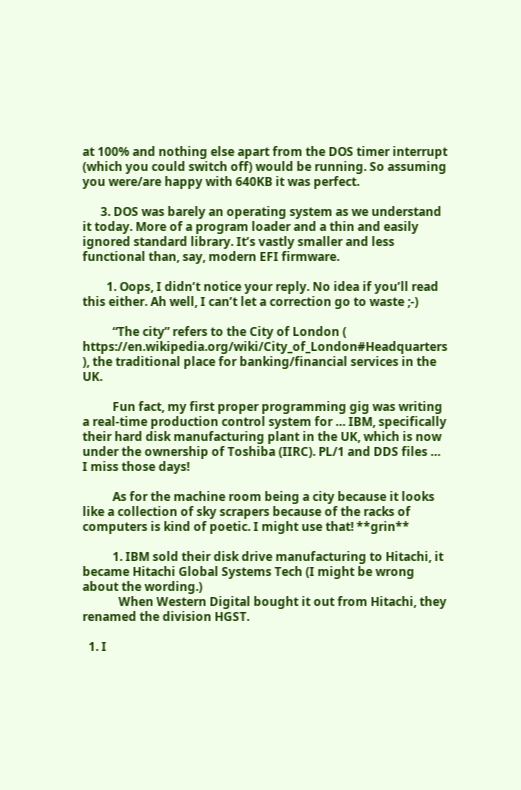at 100% and nothing else apart from the DOS timer interrupt (which you could switch off) would be running. So assuming you were/are happy with 640KB it was perfect.

      3. DOS was barely an operating system as we understand it today. More of a program loader and a thin and easily ignored standard library. It’s vastly smaller and less functional than, say, modern EFI firmware.

        1. Oops, I didn’t notice your reply. No idea if you’ll read this either. Ah well, I can’t let a correction go to waste ;-)

          “The city” refers to the City of London ( https://en.wikipedia.org/wiki/City_of_London#Headquarters ), the traditional place for banking/financial services in the UK.

          Fun fact, my first proper programming gig was writing a real-time production control system for … IBM, specifically their hard disk manufacturing plant in the UK, which is now under the ownership of Toshiba (IIRC). PL/1 and DDS files … I miss those days!

          As for the machine room being a city because it looks like a collection of sky scrapers because of the racks of computers is kind of poetic. I might use that! **grin**

          1. IBM sold their disk drive manufacturing to Hitachi, it became Hitachi Global Systems Tech (I might be wrong about the wording.)
            When Western Digital bought it out from Hitachi, they renamed the division HGST.

  1. I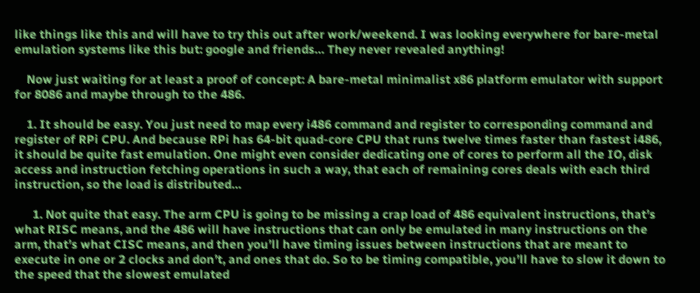like things like this and will have to try this out after work/weekend. I was looking everywhere for bare-metal emulation systems like this but: google and friends… They never revealed anything!

    Now just waiting for at least a proof of concept: A bare-metal minimalist x86 platform emulator with support for 8086 and maybe through to the 486.

    1. It should be easy. You just need to map every i486 command and register to corresponding command and register of RPi CPU. And because RPi has 64-bit quad-core CPU that runs twelve times faster than fastest i486, it should be quite fast emulation. One might even consider dedicating one of cores to perform all the IO, disk access and instruction fetching operations in such a way, that each of remaining cores deals with each third instruction, so the load is distributed…

      1. Not quite that easy. The arm CPU is going to be missing a crap load of 486 equivalent instructions, that’s what RISC means, and the 486 will have instructions that can only be emulated in many instructions on the arm, that’s what CISC means, and then you’ll have timing issues between instructions that are meant to execute in one or 2 clocks and don’t, and ones that do. So to be timing compatible, you’ll have to slow it down to the speed that the slowest emulated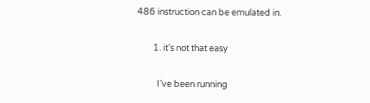486 instruction can be emulated in.

        1. it’s not that easy

          I’ve been running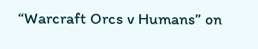“Warcraft Orcs v Humans” on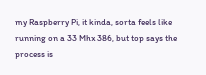my Raspberry Pi, it kinda, sorta feels like running on a 33 Mhx 386, but top says the process is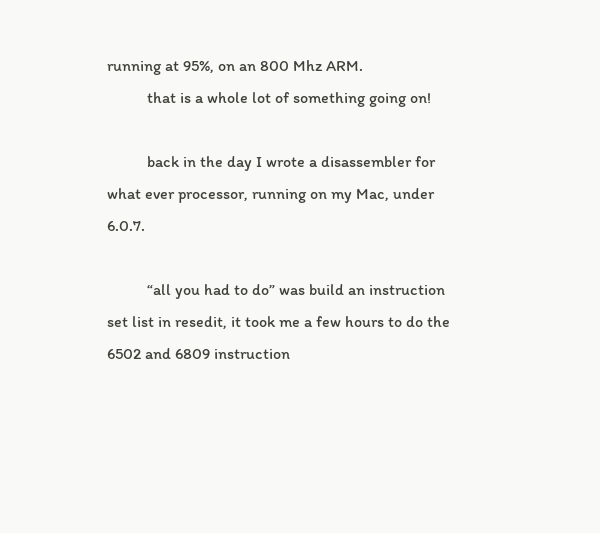running at 95%, on an 800 Mhz ARM.
          that is a whole lot of something going on!

          back in the day I wrote a disassembler for what ever processor, running on my Mac, under 6.0.7.

          “all you had to do” was build an instruction set list in resedit, it took me a few hours to do the 6502 and 6809 instruction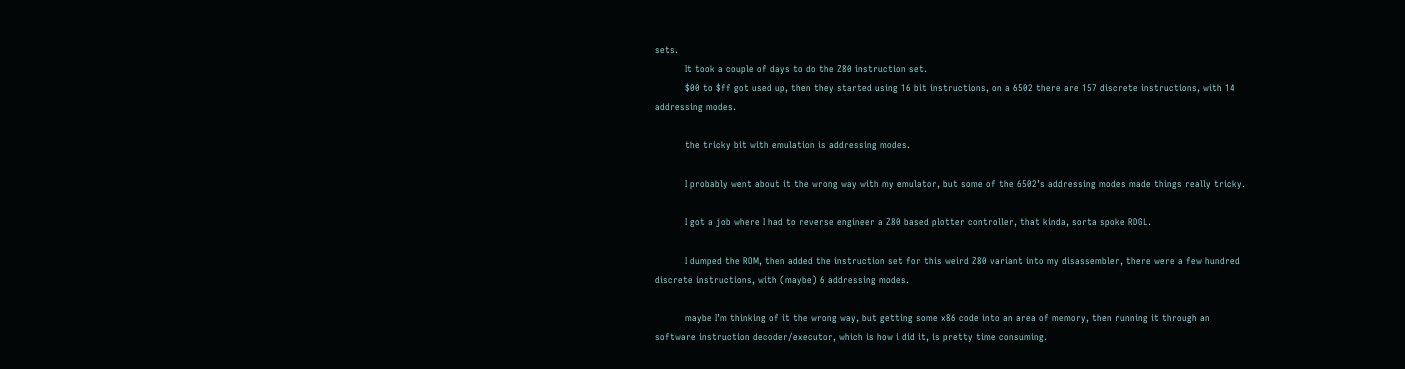sets.
          It took a couple of days to do the Z80 instruction set.
          $00 to $ff got used up, then they started using 16 bit instructions, on a 6502 there are 157 discrete instructions, with 14 addressing modes.

          the tricky bit with emulation is addressing modes.

          I probably went about it the wrong way with my emulator, but some of the 6502’s addressing modes made things really tricky.

          I got a job where I had to reverse engineer a Z80 based plotter controller, that kinda, sorta spoke RDGL.

          I dumped the ROM, then added the instruction set for this weird Z80 variant into my disassembler, there were a few hundred discrete instructions, with (maybe) 6 addressing modes.

          maybe I’m thinking of it the wrong way, but getting some x86 code into an area of memory, then running it through an software instruction decoder/executor, which is how i did it, is pretty time consuming.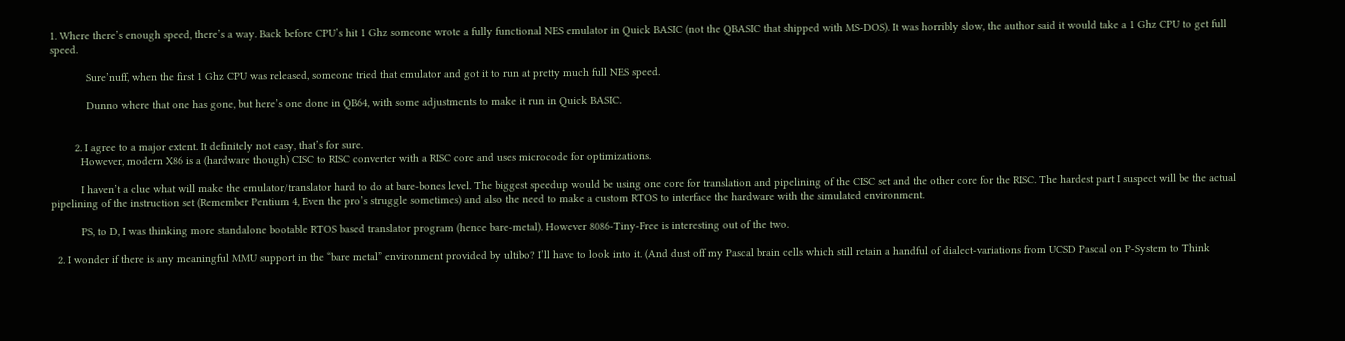1. Where there’s enough speed, there’s a way. Back before CPU’s hit 1 Ghz someone wrote a fully functional NES emulator in Quick BASIC (not the QBASIC that shipped with MS-DOS). It was horribly slow, the author said it would take a 1 Ghz CPU to get full speed.

            Sure’nuff, when the first 1 Ghz CPU was released, someone tried that emulator and got it to run at pretty much full NES speed.

            Dunno where that one has gone, but here’s one done in QB64, with some adjustments to make it run in Quick BASIC.


        2. I agree to a major extent. It definitely not easy, that’s for sure.
          However, modern X86 is a (hardware though) CISC to RISC converter with a RISC core and uses microcode for optimizations.

          I haven’t a clue what will make the emulator/translator hard to do at bare-bones level. The biggest speedup would be using one core for translation and pipelining of the CISC set and the other core for the RISC. The hardest part I suspect will be the actual pipelining of the instruction set (Remember Pentium 4, Even the pro’s struggle sometimes) and also the need to make a custom RTOS to interface the hardware with the simulated environment.

          PS, to D, I was thinking more standalone bootable RTOS based translator program (hence bare-metal). However 8086-Tiny-Free is interesting out of the two.

  2. I wonder if there is any meaningful MMU support in the “bare metal” environment provided by ultibo? I’ll have to look into it. (And dust off my Pascal brain cells which still retain a handful of dialect-variations from UCSD Pascal on P-System to Think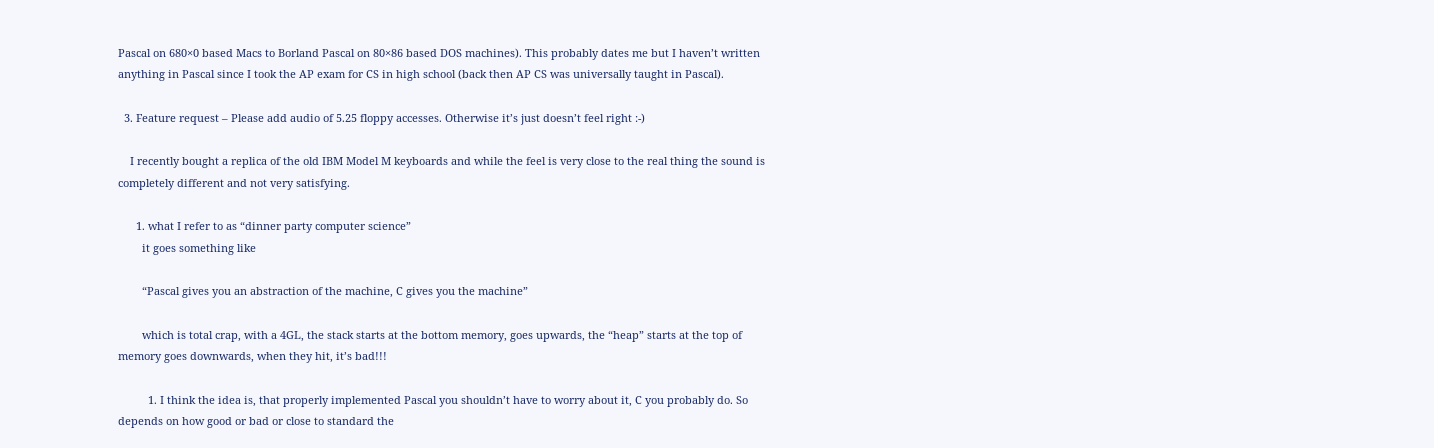Pascal on 680×0 based Macs to Borland Pascal on 80×86 based DOS machines). This probably dates me but I haven’t written anything in Pascal since I took the AP exam for CS in high school (back then AP CS was universally taught in Pascal).

  3. Feature request – Please add audio of 5.25 floppy accesses. Otherwise it’s just doesn’t feel right :-)

    I recently bought a replica of the old IBM Model M keyboards and while the feel is very close to the real thing the sound is completely different and not very satisfying.

      1. what I refer to as “dinner party computer science”
        it goes something like

        “Pascal gives you an abstraction of the machine, C gives you the machine”

        which is total crap, with a 4GL, the stack starts at the bottom memory, goes upwards, the “heap” starts at the top of memory goes downwards, when they hit, it’s bad!!!

          1. I think the idea is, that properly implemented Pascal you shouldn’t have to worry about it, C you probably do. So depends on how good or bad or close to standard the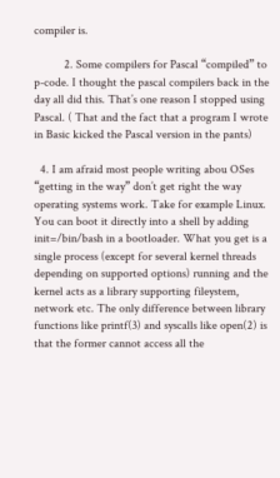compiler is.

          2. Some compilers for Pascal “compiled” to p-code. I thought the pascal compilers back in the day all did this. That’s one reason I stopped using Pascal. ( That and the fact that a program I wrote in Basic kicked the Pascal version in the pants)

  4. I am afraid most people writing abou OSes “getting in the way” don’t get right the way operating systems work. Take for example Linux. You can boot it directly into a shell by adding init=/bin/bash in a bootloader. What you get is a single process (except for several kernel threads depending on supported options) running and the kernel acts as a library supporting fileystem, network etc. The only difference between library functions like printf(3) and syscalls like open(2) is that the former cannot access all the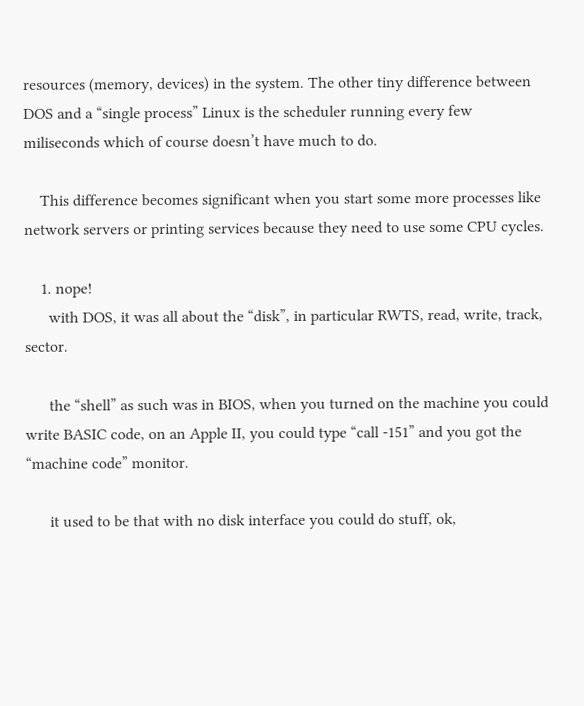resources (memory, devices) in the system. The other tiny difference between DOS and a “single process” Linux is the scheduler running every few miliseconds which of course doesn’t have much to do.

    This difference becomes significant when you start some more processes like network servers or printing services because they need to use some CPU cycles.

    1. nope!
      with DOS, it was all about the “disk”, in particular RWTS, read, write, track, sector.

      the “shell” as such was in BIOS, when you turned on the machine you could write BASIC code, on an Apple II, you could type “call -151” and you got the “machine code” monitor.

      it used to be that with no disk interface you could do stuff, ok,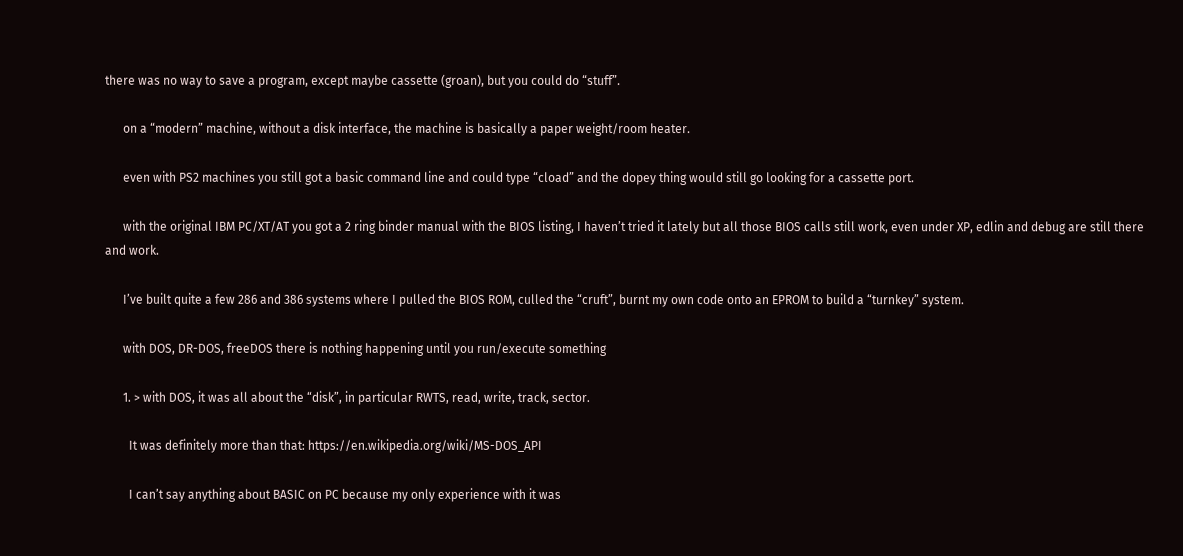there was no way to save a program, except maybe cassette (groan), but you could do “stuff”.

      on a “modern” machine, without a disk interface, the machine is basically a paper weight/room heater.

      even with PS2 machines you still got a basic command line and could type “cload” and the dopey thing would still go looking for a cassette port.

      with the original IBM PC/XT/AT you got a 2 ring binder manual with the BIOS listing, I haven’t tried it lately but all those BIOS calls still work, even under XP, edlin and debug are still there and work.

      I’ve built quite a few 286 and 386 systems where I pulled the BIOS ROM, culled the “cruft”, burnt my own code onto an EPROM to build a “turnkey” system.

      with DOS, DR-DOS, freeDOS there is nothing happening until you run/execute something

      1. > with DOS, it was all about the “disk”, in particular RWTS, read, write, track, sector.

        It was definitely more than that: https://en.wikipedia.org/wiki/MS-DOS_API

        I can’t say anything about BASIC on PC because my only experience with it was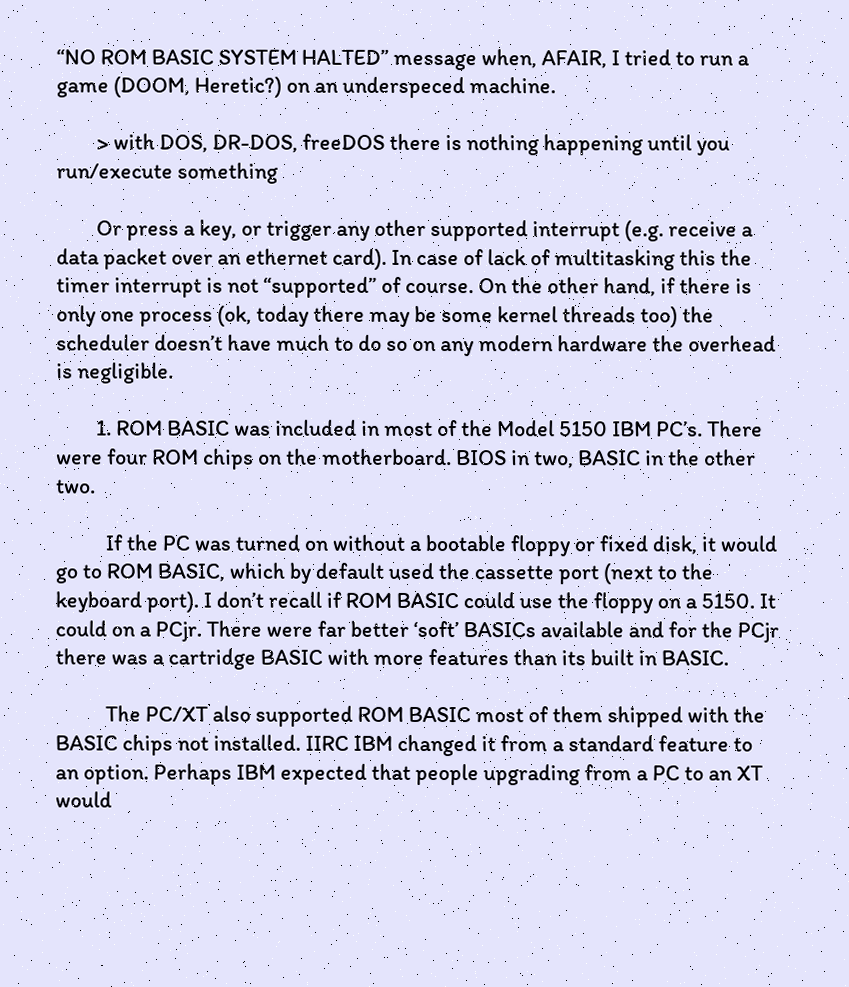“NO ROM BASIC SYSTEM HALTED” message when, AFAIR, I tried to run a game (DOOM, Heretic?) on an underspeced machine.

        > with DOS, DR-DOS, freeDOS there is nothing happening until you run/execute something

        Or press a key, or trigger any other supported interrupt (e.g. receive a data packet over an ethernet card). In case of lack of multitasking this the timer interrupt is not “supported” of course. On the other hand, if there is only one process (ok, today there may be some kernel threads too) the scheduler doesn’t have much to do so on any modern hardware the overhead is negligible.

        1. ROM BASIC was included in most of the Model 5150 IBM PC’s. There were four ROM chips on the motherboard. BIOS in two, BASIC in the other two.

          If the PC was turned on without a bootable floppy or fixed disk, it would go to ROM BASIC, which by default used the cassette port (next to the keyboard port). I don’t recall if ROM BASIC could use the floppy on a 5150. It could on a PCjr. There were far better ‘soft’ BASICs available and for the PCjr there was a cartridge BASIC with more features than its built in BASIC.

          The PC/XT also supported ROM BASIC most of them shipped with the BASIC chips not installed. IIRC IBM changed it from a standard feature to an option. Perhaps IBM expected that people upgrading from a PC to an XT would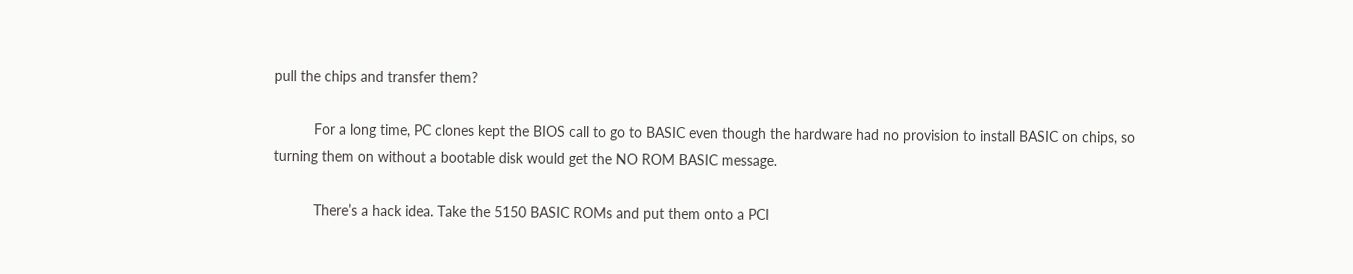pull the chips and transfer them?

          For a long time, PC clones kept the BIOS call to go to BASIC even though the hardware had no provision to install BASIC on chips, so turning them on without a bootable disk would get the NO ROM BASIC message.

          There’s a hack idea. Take the 5150 BASIC ROMs and put them onto a PCI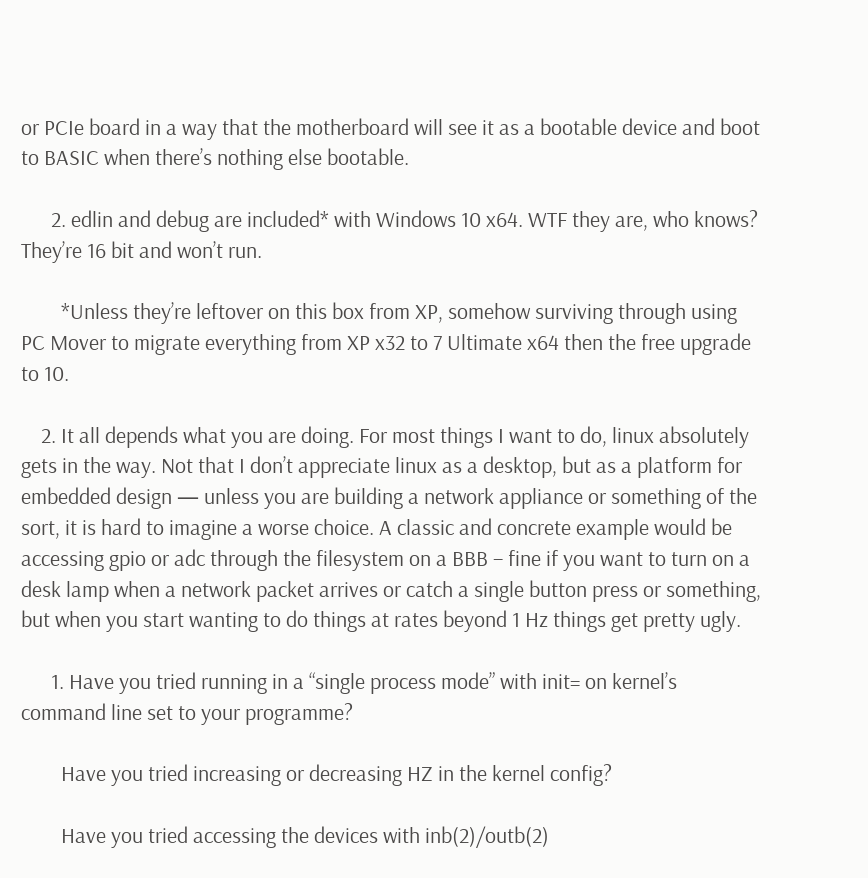or PCIe board in a way that the motherboard will see it as a bootable device and boot to BASIC when there’s nothing else bootable.

      2. edlin and debug are included* with Windows 10 x64. WTF they are, who knows? They’re 16 bit and won’t run.

        *Unless they’re leftover on this box from XP, somehow surviving through using PC Mover to migrate everything from XP x32 to 7 Ultimate x64 then the free upgrade to 10.

    2. It all depends what you are doing. For most things I want to do, linux absolutely gets in the way. Not that I don’t appreciate linux as a desktop, but as a platform for embedded design — unless you are building a network appliance or something of the sort, it is hard to imagine a worse choice. A classic and concrete example would be accessing gpio or adc through the filesystem on a BBB – fine if you want to turn on a desk lamp when a network packet arrives or catch a single button press or something, but when you start wanting to do things at rates beyond 1 Hz things get pretty ugly.

      1. Have you tried running in a “single process mode” with init= on kernel’s command line set to your programme?

        Have you tried increasing or decreasing HZ in the kernel config?

        Have you tried accessing the devices with inb(2)/outb(2)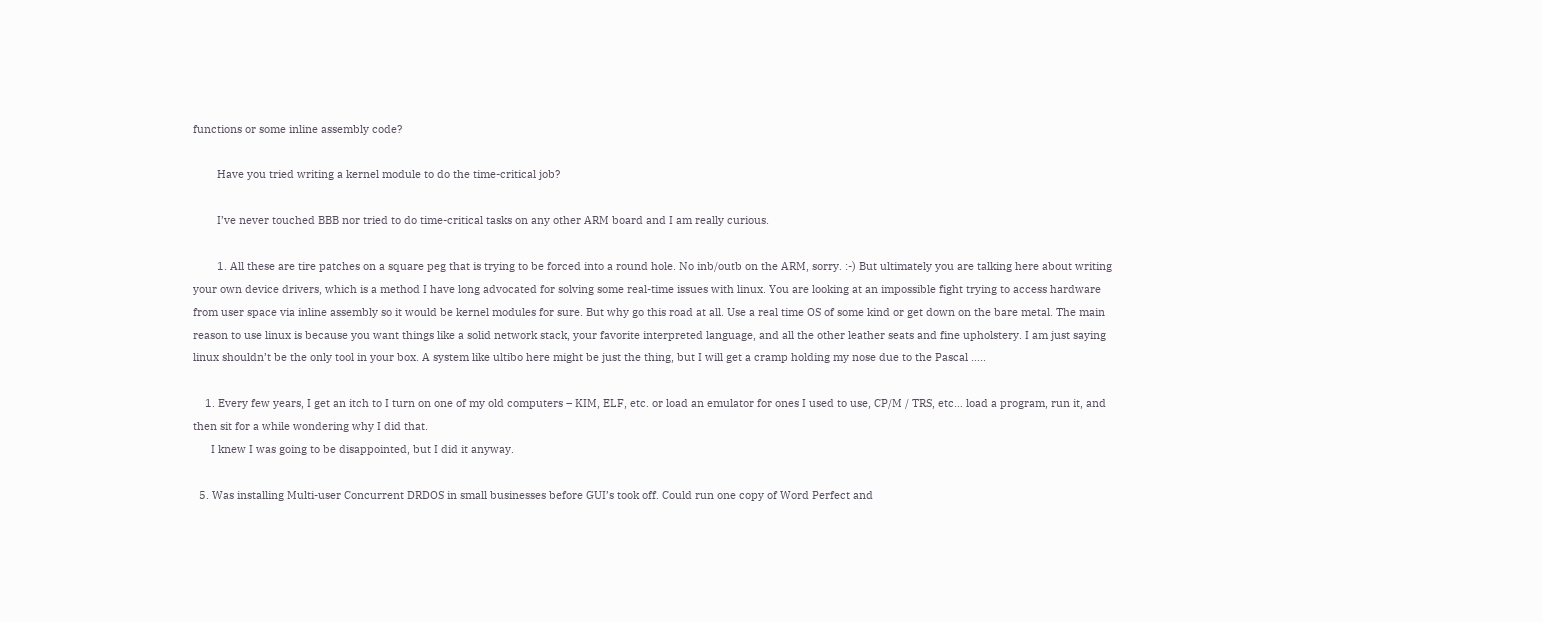functions or some inline assembly code?

        Have you tried writing a kernel module to do the time-critical job?

        I’ve never touched BBB nor tried to do time-critical tasks on any other ARM board and I am really curious.

        1. All these are tire patches on a square peg that is trying to be forced into a round hole. No inb/outb on the ARM, sorry. :-) But ultimately you are talking here about writing your own device drivers, which is a method I have long advocated for solving some real-time issues with linux. You are looking at an impossible fight trying to access hardware from user space via inline assembly so it would be kernel modules for sure. But why go this road at all. Use a real time OS of some kind or get down on the bare metal. The main reason to use linux is because you want things like a solid network stack, your favorite interpreted language, and all the other leather seats and fine upholstery. I am just saying linux shouldn’t be the only tool in your box. A system like ultibo here might be just the thing, but I will get a cramp holding my nose due to the Pascal …..

    1. Every few years, I get an itch to I turn on one of my old computers – KIM, ELF, etc. or load an emulator for ones I used to use, CP/M / TRS, etc… load a program, run it, and then sit for a while wondering why I did that.
      I knew I was going to be disappointed, but I did it anyway.

  5. Was installing Multi-user Concurrent DRDOS in small businesses before GUI’s took off. Could run one copy of Word Perfect and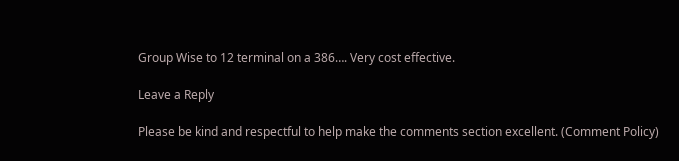Group Wise to 12 terminal on a 386…. Very cost effective.

Leave a Reply

Please be kind and respectful to help make the comments section excellent. (Comment Policy)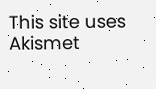This site uses Akismet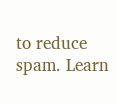to reduce spam. Learn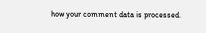how your comment data is processed.